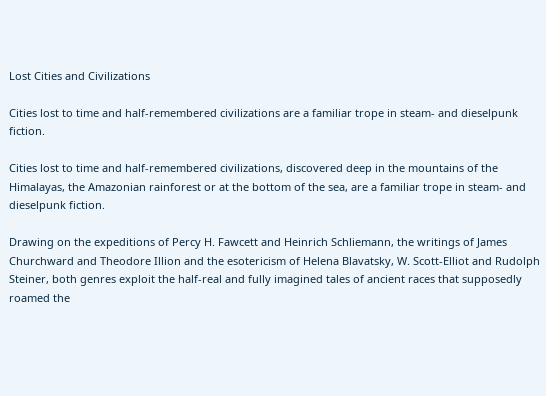Lost Cities and Civilizations

Cities lost to time and half-remembered civilizations are a familiar trope in steam- and dieselpunk fiction.

Cities lost to time and half-remembered civilizations, discovered deep in the mountains of the Himalayas, the Amazonian rainforest or at the bottom of the sea, are a familiar trope in steam- and dieselpunk fiction.

Drawing on the expeditions of Percy H. Fawcett and Heinrich Schliemann, the writings of James Churchward and Theodore Illion and the esotericism of Helena Blavatsky, W. Scott-Elliot and Rudolph Steiner, both genres exploit the half-real and fully imagined tales of ancient races that supposedly roamed the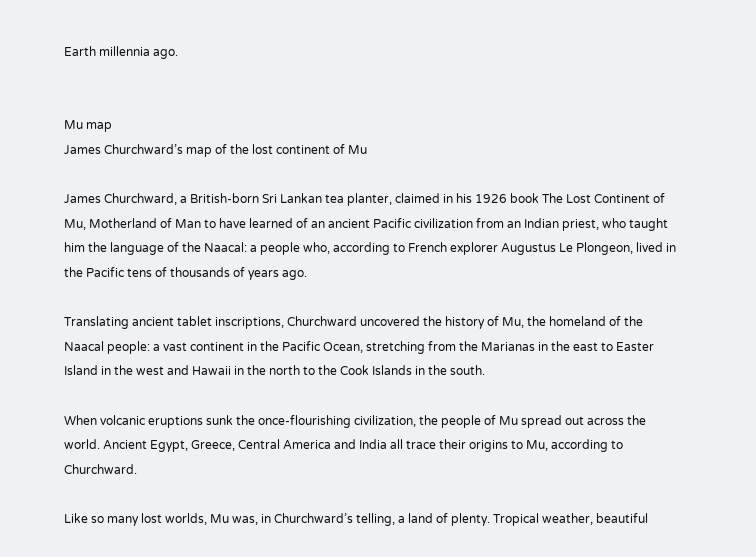Earth millennia ago.


Mu map
James Churchward’s map of the lost continent of Mu

James Churchward, a British-born Sri Lankan tea planter, claimed in his 1926 book The Lost Continent of Mu, Motherland of Man to have learned of an ancient Pacific civilization from an Indian priest, who taught him the language of the Naacal: a people who, according to French explorer Augustus Le Plongeon, lived in the Pacific tens of thousands of years ago.

Translating ancient tablet inscriptions, Churchward uncovered the history of Mu, the homeland of the Naacal people: a vast continent in the Pacific Ocean, stretching from the Marianas in the east to Easter Island in the west and Hawaii in the north to the Cook Islands in the south.

When volcanic eruptions sunk the once-flourishing civilization, the people of Mu spread out across the world. Ancient Egypt, Greece, Central America and India all trace their origins to Mu, according to Churchward.

Like so many lost worlds, Mu was, in Churchward’s telling, a land of plenty. Tropical weather, beautiful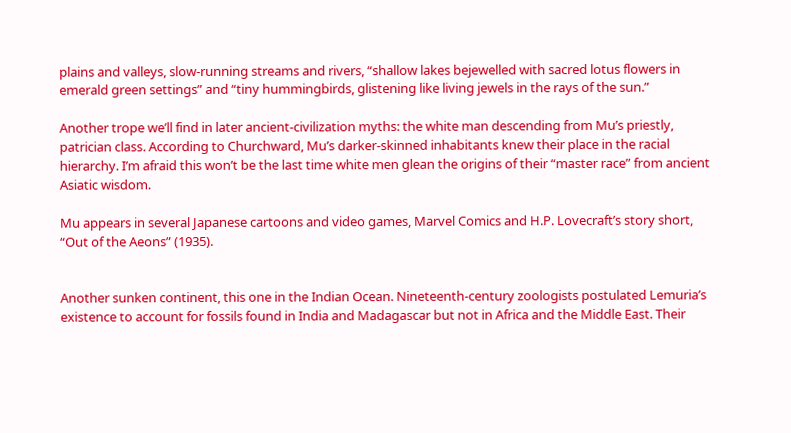plains and valleys, slow-running streams and rivers, “shallow lakes bejewelled with sacred lotus flowers in emerald green settings” and “tiny hummingbirds, glistening like living jewels in the rays of the sun.”

Another trope we’ll find in later ancient-civilization myths: the white man descending from Mu’s priestly, patrician class. According to Churchward, Mu’s darker-skinned inhabitants knew their place in the racial hierarchy. I’m afraid this won’t be the last time white men glean the origins of their “master race” from ancient Asiatic wisdom.

Mu appears in several Japanese cartoons and video games, Marvel Comics and H.P. Lovecraft’s story short, “Out of the Aeons” (1935).


Another sunken continent, this one in the Indian Ocean. Nineteenth-century zoologists postulated Lemuria’s existence to account for fossils found in India and Madagascar but not in Africa and the Middle East. Their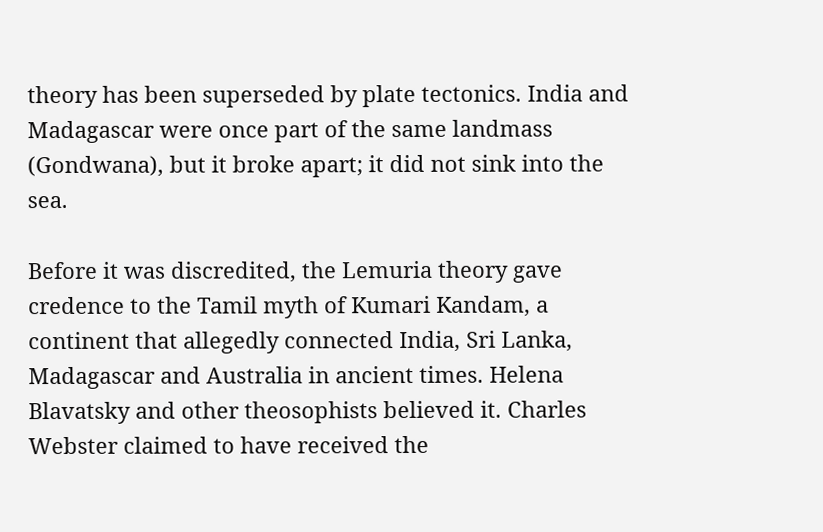theory has been superseded by plate tectonics. India and Madagascar were once part of the same landmass (Gondwana), but it broke apart; it did not sink into the sea.

Before it was discredited, the Lemuria theory gave credence to the Tamil myth of Kumari Kandam, a continent that allegedly connected India, Sri Lanka, Madagascar and Australia in ancient times. Helena Blavatsky and other theosophists believed it. Charles Webster claimed to have received the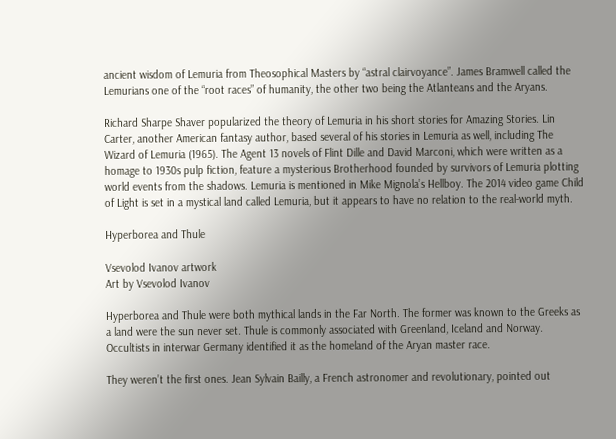ancient wisdom of Lemuria from Theosophical Masters by “astral clairvoyance”. James Bramwell called the Lemurians one of the “root races” of humanity, the other two being the Atlanteans and the Aryans.

Richard Sharpe Shaver popularized the theory of Lemuria in his short stories for Amazing Stories. Lin Carter, another American fantasy author, based several of his stories in Lemuria as well, including The Wizard of Lemuria (1965). The Agent 13 novels of Flint Dille and David Marconi, which were written as a homage to 1930s pulp fiction, feature a mysterious Brotherhood founded by survivors of Lemuria plotting world events from the shadows. Lemuria is mentioned in Mike Mignola’s Hellboy. The 2014 video game Child of Light is set in a mystical land called Lemuria, but it appears to have no relation to the real-world myth.

Hyperborea and Thule

Vsevolod Ivanov artwork
Art by Vsevolod Ivanov

Hyperborea and Thule were both mythical lands in the Far North. The former was known to the Greeks as a land were the sun never set. Thule is commonly associated with Greenland, Iceland and Norway. Occultists in interwar Germany identified it as the homeland of the Aryan master race.

They weren’t the first ones. Jean Sylvain Bailly, a French astronomer and revolutionary, pointed out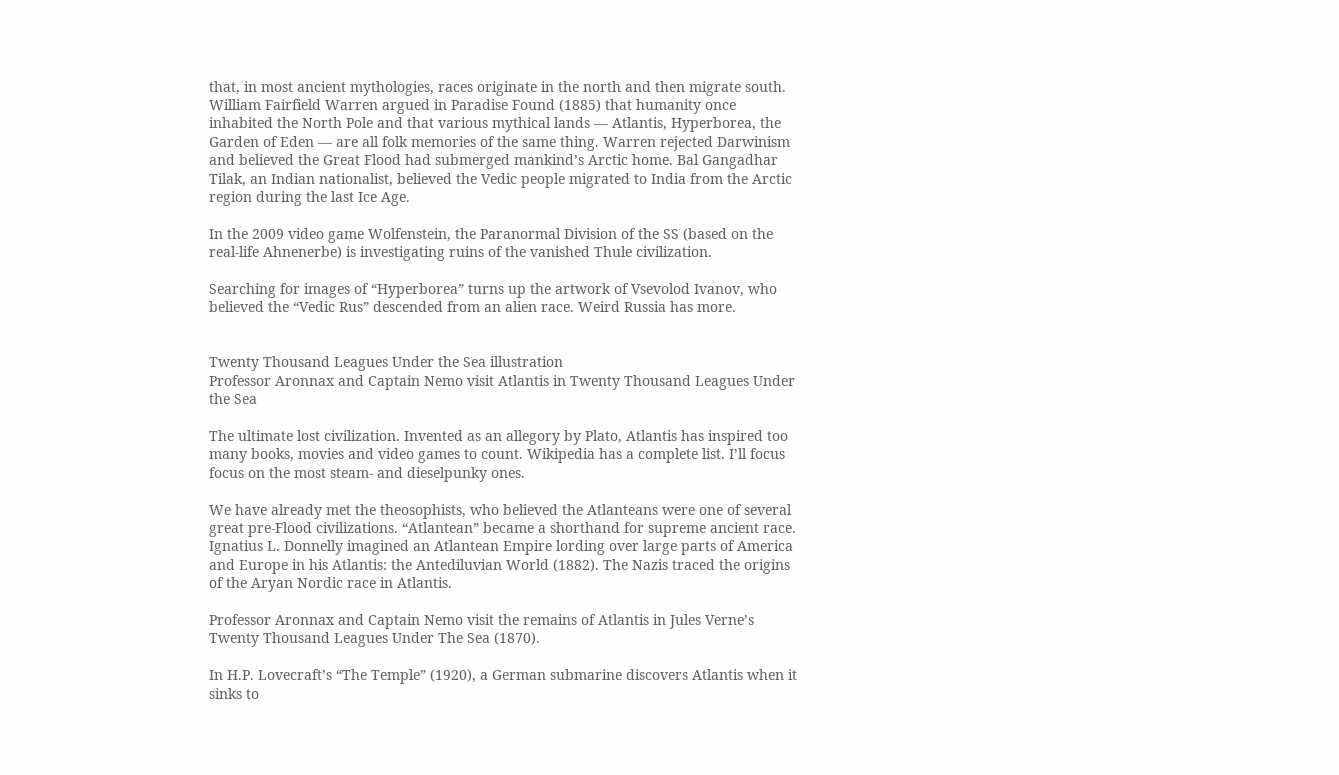that, in most ancient mythologies, races originate in the north and then migrate south. William Fairfield Warren argued in Paradise Found (1885) that humanity once inhabited the North Pole and that various mythical lands — Atlantis, Hyperborea, the Garden of Eden — are all folk memories of the same thing. Warren rejected Darwinism and believed the Great Flood had submerged mankind’s Arctic home. Bal Gangadhar Tilak, an Indian nationalist, believed the Vedic people migrated to India from the Arctic region during the last Ice Age.

In the 2009 video game Wolfenstein, the Paranormal Division of the SS (based on the real-life Ahnenerbe) is investigating ruins of the vanished Thule civilization.

Searching for images of “Hyperborea” turns up the artwork of Vsevolod Ivanov, who believed the “Vedic Rus” descended from an alien race. Weird Russia has more.


Twenty Thousand Leagues Under the Sea illustration
Professor Aronnax and Captain Nemo visit Atlantis in Twenty Thousand Leagues Under the Sea

The ultimate lost civilization. Invented as an allegory by Plato, Atlantis has inspired too many books, movies and video games to count. Wikipedia has a complete list. I’ll focus focus on the most steam- and dieselpunky ones.

We have already met the theosophists, who believed the Atlanteans were one of several great pre-Flood civilizations. “Atlantean” became a shorthand for supreme ancient race. Ignatius L. Donnelly imagined an Atlantean Empire lording over large parts of America and Europe in his Atlantis: the Antediluvian World (1882). The Nazis traced the origins of the Aryan Nordic race in Atlantis.

Professor Aronnax and Captain Nemo visit the remains of Atlantis in Jules Verne’s Twenty Thousand Leagues Under The Sea (1870).

In H.P. Lovecraft’s “The Temple” (1920), a German submarine discovers Atlantis when it sinks to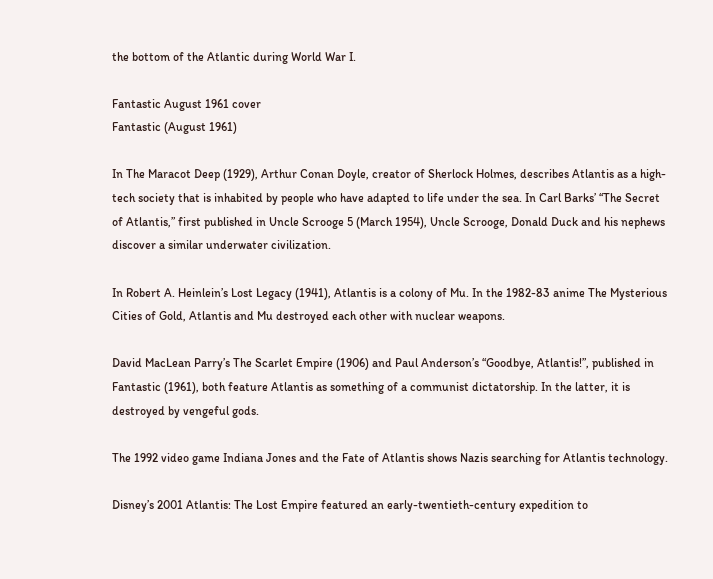the bottom of the Atlantic during World War I.

Fantastic August 1961 cover
Fantastic (August 1961)

In The Maracot Deep (1929), Arthur Conan Doyle, creator of Sherlock Holmes, describes Atlantis as a high-tech society that is inhabited by people who have adapted to life under the sea. In Carl Barks’ “The Secret of Atlantis,” first published in Uncle Scrooge 5 (March 1954), Uncle Scrooge, Donald Duck and his nephews discover a similar underwater civilization.

In Robert A. Heinlein’s Lost Legacy (1941), Atlantis is a colony of Mu. In the 1982-83 anime The Mysterious Cities of Gold, Atlantis and Mu destroyed each other with nuclear weapons.

David MacLean Parry’s The Scarlet Empire (1906) and Paul Anderson’s “Goodbye, Atlantis!”, published in Fantastic (1961), both feature Atlantis as something of a communist dictatorship. In the latter, it is destroyed by vengeful gods.

The 1992 video game Indiana Jones and the Fate of Atlantis shows Nazis searching for Atlantis technology.

Disney’s 2001 Atlantis: The Lost Empire featured an early-twentieth-century expedition to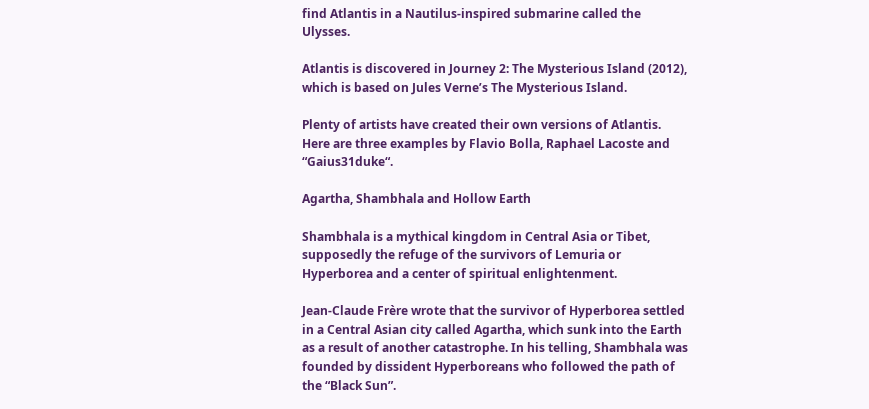find Atlantis in a Nautilus-inspired submarine called the Ulysses.

Atlantis is discovered in Journey 2: The Mysterious Island (2012), which is based on Jules Verne’s The Mysterious Island.

Plenty of artists have created their own versions of Atlantis. Here are three examples by Flavio Bolla, Raphael Lacoste and “Gaius31duke“.

Agartha, Shambhala and Hollow Earth

Shambhala is a mythical kingdom in Central Asia or Tibet, supposedly the refuge of the survivors of Lemuria or Hyperborea and a center of spiritual enlightenment.

Jean-Claude Frère wrote that the survivor of Hyperborea settled in a Central Asian city called Agartha, which sunk into the Earth as a result of another catastrophe. In his telling, Shambhala was founded by dissident Hyperboreans who followed the path of the “Black Sun”.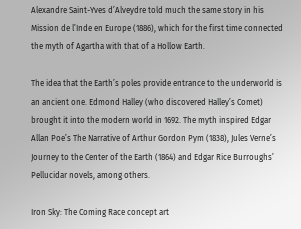Alexandre Saint-Yves d’Alveydre told much the same story in his Mission de l’Inde en Europe (1886), which for the first time connected the myth of Agartha with that of a Hollow Earth.

The idea that the Earth’s poles provide entrance to the underworld is an ancient one. Edmond Halley (who discovered Halley’s Comet) brought it into the modern world in 1692. The myth inspired Edgar Allan Poe’s The Narrative of Arthur Gordon Pym (1838), Jules Verne’s Journey to the Center of the Earth (1864) and Edgar Rice Burroughs’ Pellucidar novels, among others.

Iron Sky: The Coming Race concept art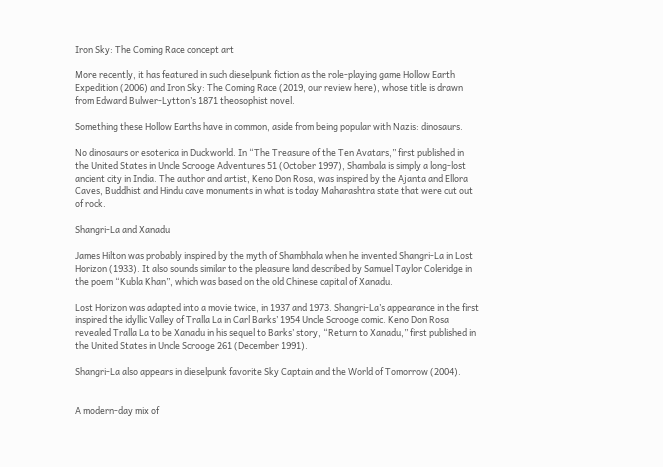Iron Sky: The Coming Race concept art

More recently, it has featured in such dieselpunk fiction as the role-playing game Hollow Earth Expedition (2006) and Iron Sky: The Coming Race (2019, our review here), whose title is drawn from Edward Bulwer-Lytton’s 1871 theosophist novel.

Something these Hollow Earths have in common, aside from being popular with Nazis: dinosaurs.

No dinosaurs or esoterica in Duckworld. In “The Treasure of the Ten Avatars,” first published in the United States in Uncle Scrooge Adventures 51 (October 1997), Shambala is simply a long-lost ancient city in India. The author and artist, Keno Don Rosa, was inspired by the Ajanta and Ellora Caves, Buddhist and Hindu cave monuments in what is today Maharashtra state that were cut out of rock.

Shangri-La and Xanadu

James Hilton was probably inspired by the myth of Shambhala when he invented Shangri-La in Lost Horizon (1933). It also sounds similar to the pleasure land described by Samuel Taylor Coleridge in the poem “Kubla Khan”, which was based on the old Chinese capital of Xanadu.

Lost Horizon was adapted into a movie twice, in 1937 and 1973. Shangri-La’s appearance in the first inspired the idyllic Valley of Tralla La in Carl Barks’ 1954 Uncle Scrooge comic. Keno Don Rosa revealed Tralla La to be Xanadu in his sequel to Barks’ story, “Return to Xanadu,” first published in the United States in Uncle Scrooge 261 (December 1991).

Shangri-La also appears in dieselpunk favorite Sky Captain and the World of Tomorrow (2004).


A modern-day mix of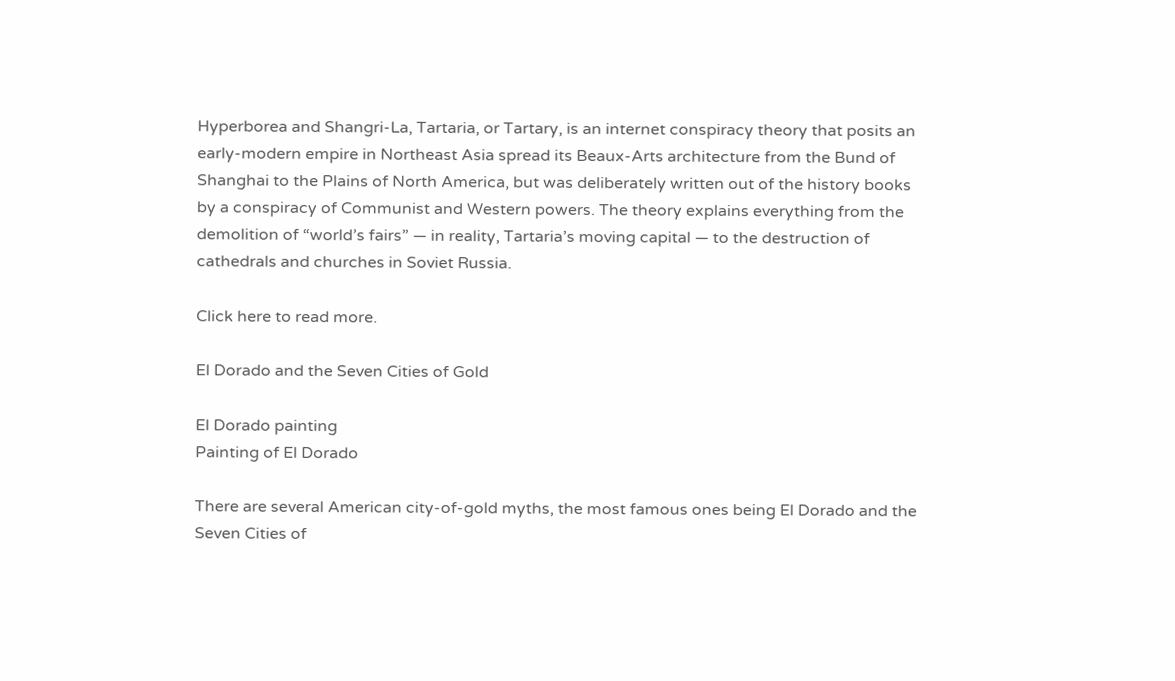Hyperborea and Shangri-La, Tartaria, or Tartary, is an internet conspiracy theory that posits an early-modern empire in Northeast Asia spread its Beaux-Arts architecture from the Bund of Shanghai to the Plains of North America, but was deliberately written out of the history books by a conspiracy of Communist and Western powers. The theory explains everything from the demolition of “world’s fairs” — in reality, Tartaria’s moving capital — to the destruction of cathedrals and churches in Soviet Russia.

Click here to read more.

El Dorado and the Seven Cities of Gold

El Dorado painting
Painting of El Dorado

There are several American city-of-gold myths, the most famous ones being El Dorado and the Seven Cities of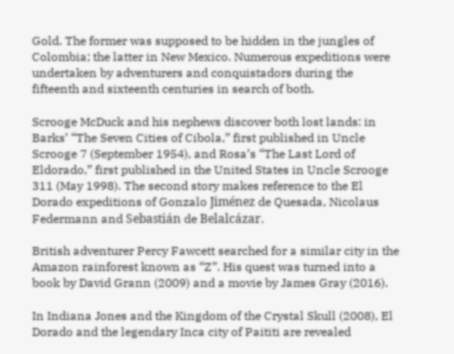Gold. The former was supposed to be hidden in the jungles of Colombia; the latter in New Mexico. Numerous expeditions were undertaken by adventurers and conquistadors during the fifteenth and sixteenth centuries in search of both.

Scrooge McDuck and his nephews discover both lost lands: in Barks’ “The Seven Cities of Cibola,” first published in Uncle Scrooge 7 (September 1954), and Rosa’s “The Last Lord of Eldorado,” first published in the United States in Uncle Scrooge 311 (May 1998). The second story makes reference to the El Dorado expeditions of Gonzalo Jiménez de Quesada, Nicolaus Federmann and Sebastián de Belalcázar.

British adventurer Percy Fawcett searched for a similar city in the Amazon rainforest known as “Z”. His quest was turned into a book by David Grann (2009) and a movie by James Gray (2016).

In Indiana Jones and the Kingdom of the Crystal Skull (2008), El Dorado and the legendary Inca city of Paititi are revealed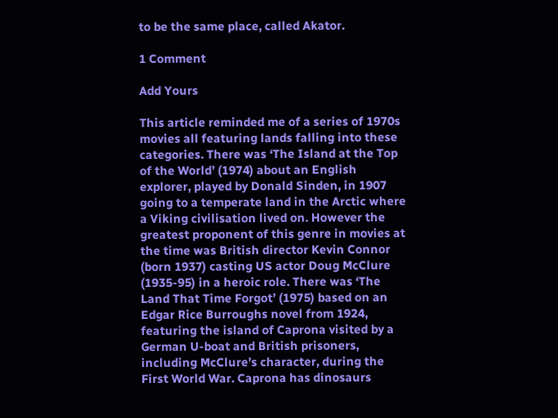to be the same place, called Akator.

1 Comment

Add Yours

This article reminded me of a series of 1970s movies all featuring lands falling into these categories. There was ‘The Island at the Top of the World’ (1974) about an English explorer, played by Donald Sinden, in 1907 going to a temperate land in the Arctic where a Viking civilisation lived on. However the greatest proponent of this genre in movies at the time was British director Kevin Connor (born 1937) casting US actor Doug McClure (1935-95) in a heroic role. There was ‘The Land That Time Forgot’ (1975) based on an Edgar Rice Burroughs novel from 1924, featuring the island of Caprona visited by a German U-boat and British prisoners, including McClure’s character, during the First World War. Caprona has dinosaurs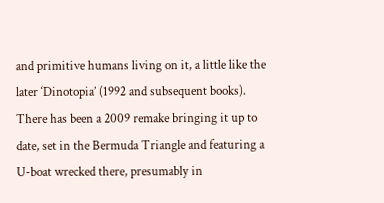and primitive humans living on it, a little like the later ‘Dinotopia’ (1992 and subsequent books). There has been a 2009 remake bringing it up to date, set in the Bermuda Triangle and featuring a U-boat wrecked there, presumably in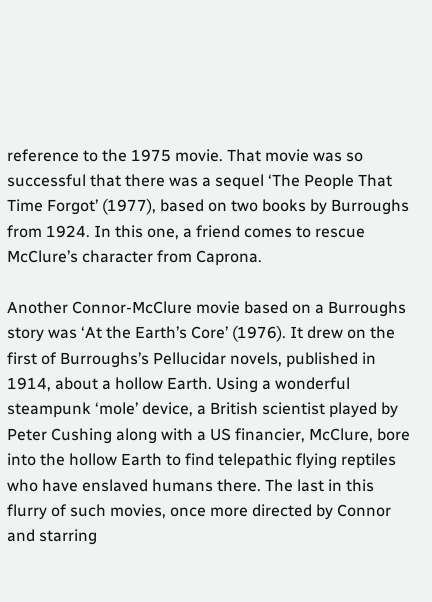reference to the 1975 movie. That movie was so successful that there was a sequel ‘The People That Time Forgot’ (1977), based on two books by Burroughs from 1924. In this one, a friend comes to rescue McClure’s character from Caprona.

Another Connor-McClure movie based on a Burroughs story was ‘At the Earth’s Core’ (1976). It drew on the first of Burroughs’s Pellucidar novels, published in 1914, about a hollow Earth. Using a wonderful steampunk ‘mole’ device, a British scientist played by Peter Cushing along with a US financier, McClure, bore into the hollow Earth to find telepathic flying reptiles who have enslaved humans there. The last in this flurry of such movies, once more directed by Connor and starring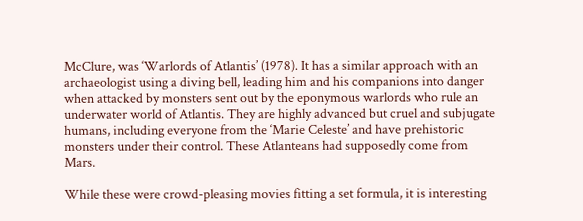McClure, was ‘Warlords of Atlantis’ (1978). It has a similar approach with an archaeologist using a diving bell, leading him and his companions into danger when attacked by monsters sent out by the eponymous warlords who rule an underwater world of Atlantis. They are highly advanced but cruel and subjugate humans, including everyone from the ‘Marie Celeste’ and have prehistoric monsters under their control. These Atlanteans had supposedly come from Mars.

While these were crowd-pleasing movies fitting a set formula, it is interesting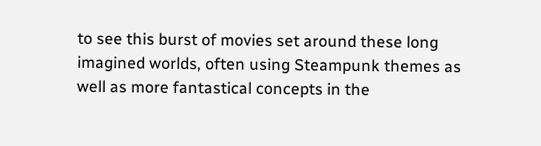to see this burst of movies set around these long imagined worlds, often using Steampunk themes as well as more fantastical concepts in the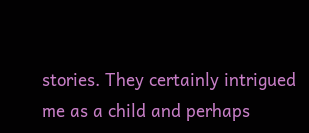stories. They certainly intrigued me as a child and perhaps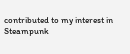contributed to my interest in Steampunk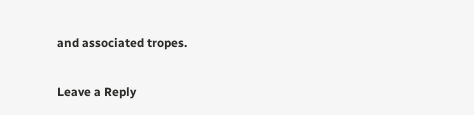and associated tropes.

Leave a Reply